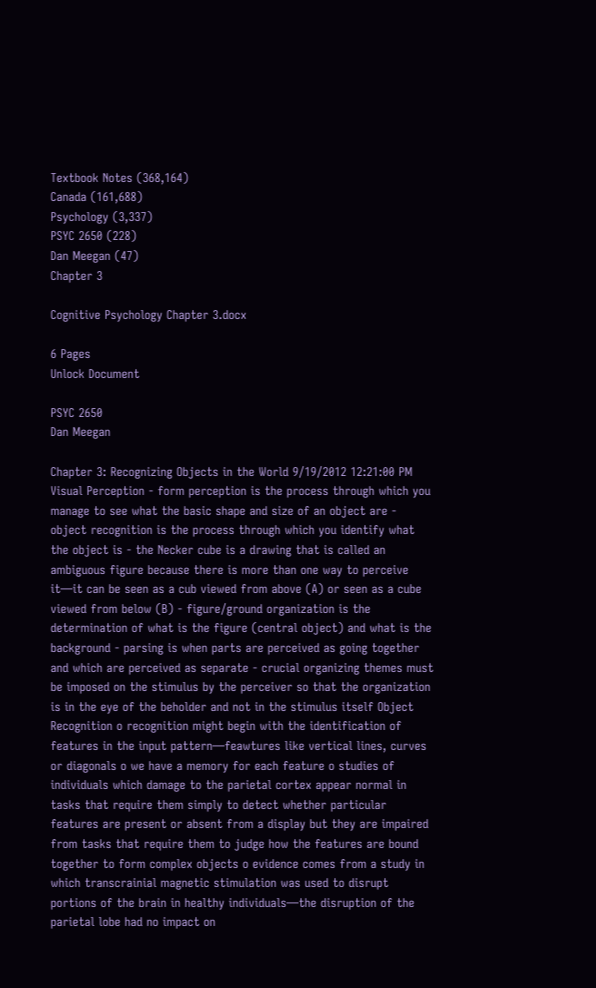Textbook Notes (368,164)
Canada (161,688)
Psychology (3,337)
PSYC 2650 (228)
Dan Meegan (47)
Chapter 3

Cognitive Psychology Chapter 3.docx

6 Pages
Unlock Document

PSYC 2650
Dan Meegan

Chapter 3: Recognizing Objects in the World 9/19/2012 12:21:00 PM Visual Perception - form perception is the process through which you manage to see what the basic shape and size of an object are - object recognition is the process through which you identify what the object is - the Necker cube is a drawing that is called an ambiguous figure because there is more than one way to perceive it—it can be seen as a cub viewed from above (A) or seen as a cube viewed from below (B) - figure/ground organization is the determination of what is the figure (central object) and what is the background - parsing is when parts are perceived as going together and which are perceived as separate - crucial organizing themes must be imposed on the stimulus by the perceiver so that the organization is in the eye of the beholder and not in the stimulus itself Object Recognition o recognition might begin with the identification of features in the input pattern—feawtures like vertical lines, curves or diagonals o we have a memory for each feature o studies of individuals which damage to the parietal cortex appear normal in tasks that require them simply to detect whether particular features are present or absent from a display but they are impaired from tasks that require them to judge how the features are bound together to form complex objects o evidence comes from a study in which transcrainial magnetic stimulation was used to disrupt portions of the brain in healthy individuals—the disruption of the parietal lobe had no impact on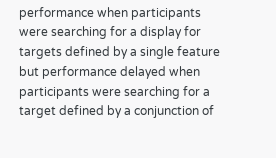performance when participants were searching for a display for targets defined by a single feature but performance delayed when participants were searching for a target defined by a conjunction of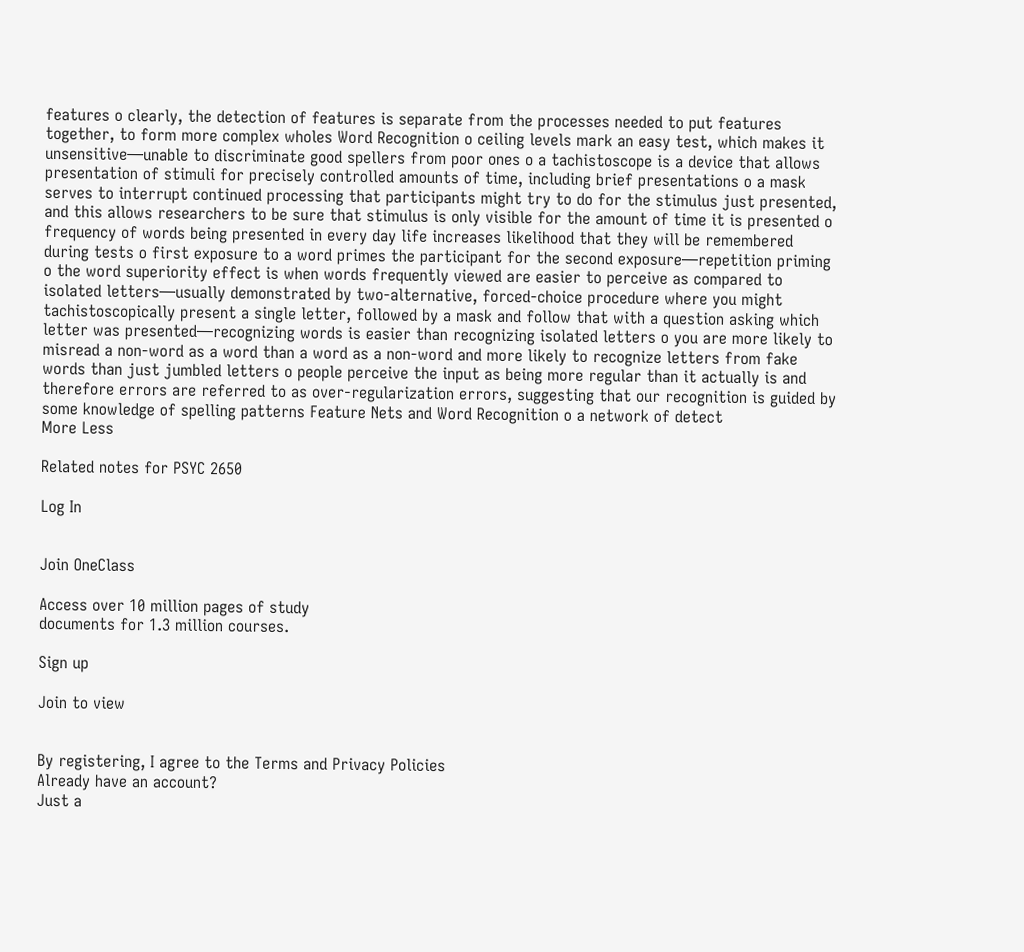features o clearly, the detection of features is separate from the processes needed to put features together, to form more complex wholes Word Recognition o ceiling levels mark an easy test, which makes it unsensitive—unable to discriminate good spellers from poor ones o a tachistoscope is a device that allows presentation of stimuli for precisely controlled amounts of time, including brief presentations o a mask serves to interrupt continued processing that participants might try to do for the stimulus just presented, and this allows researchers to be sure that stimulus is only visible for the amount of time it is presented o frequency of words being presented in every day life increases likelihood that they will be remembered during tests o first exposure to a word primes the participant for the second exposure—repetition priming o the word superiority effect is when words frequently viewed are easier to perceive as compared to isolated letters—usually demonstrated by two-alternative, forced-choice procedure where you might tachistoscopically present a single letter, followed by a mask and follow that with a question asking which letter was presented—recognizing words is easier than recognizing isolated letters o you are more likely to misread a non-word as a word than a word as a non-word and more likely to recognize letters from fake words than just jumbled letters o people perceive the input as being more regular than it actually is and therefore errors are referred to as over-regularization errors, suggesting that our recognition is guided by some knowledge of spelling patterns Feature Nets and Word Recognition o a network of detect
More Less

Related notes for PSYC 2650

Log In


Join OneClass

Access over 10 million pages of study
documents for 1.3 million courses.

Sign up

Join to view


By registering, I agree to the Terms and Privacy Policies
Already have an account?
Just a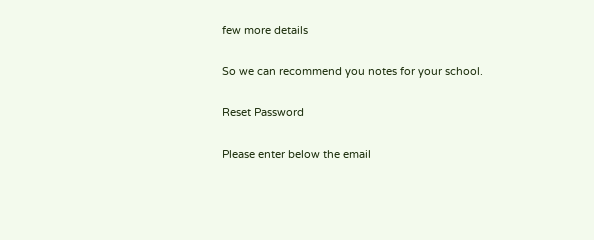few more details

So we can recommend you notes for your school.

Reset Password

Please enter below the email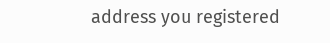address you registered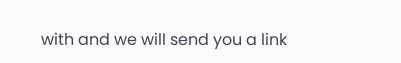with and we will send you a link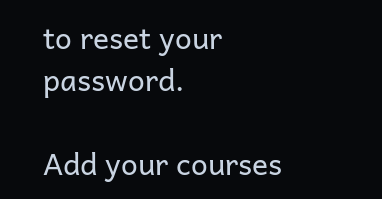to reset your password.

Add your courses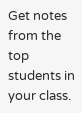Get notes from the top students in your class.